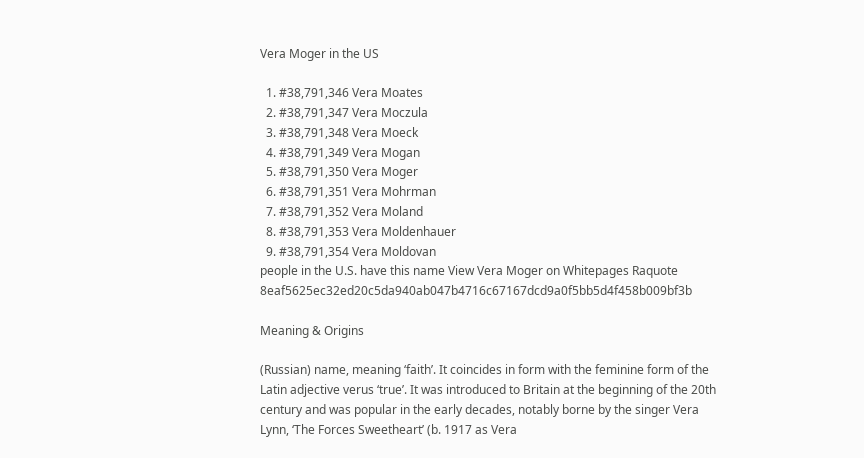Vera Moger in the US

  1. #38,791,346 Vera Moates
  2. #38,791,347 Vera Moczula
  3. #38,791,348 Vera Moeck
  4. #38,791,349 Vera Mogan
  5. #38,791,350 Vera Moger
  6. #38,791,351 Vera Mohrman
  7. #38,791,352 Vera Moland
  8. #38,791,353 Vera Moldenhauer
  9. #38,791,354 Vera Moldovan
people in the U.S. have this name View Vera Moger on Whitepages Raquote 8eaf5625ec32ed20c5da940ab047b4716c67167dcd9a0f5bb5d4f458b009bf3b

Meaning & Origins

(Russian) name, meaning ‘faith’. It coincides in form with the feminine form of the Latin adjective verus ‘true’. It was introduced to Britain at the beginning of the 20th century and was popular in the early decades, notably borne by the singer Vera Lynn, ‘The Forces Sweetheart’ (b. 1917 as Vera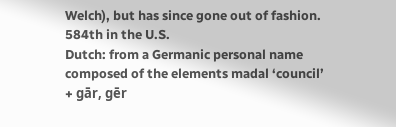Welch), but has since gone out of fashion.
584th in the U.S.
Dutch: from a Germanic personal name composed of the elements madal ‘council’ + gār, gēr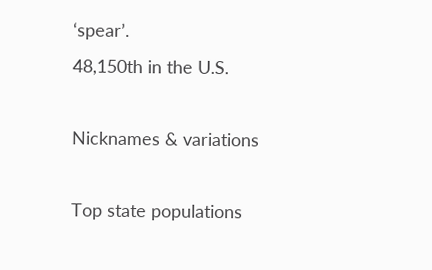‘spear’.
48,150th in the U.S.

Nicknames & variations

Top state populations